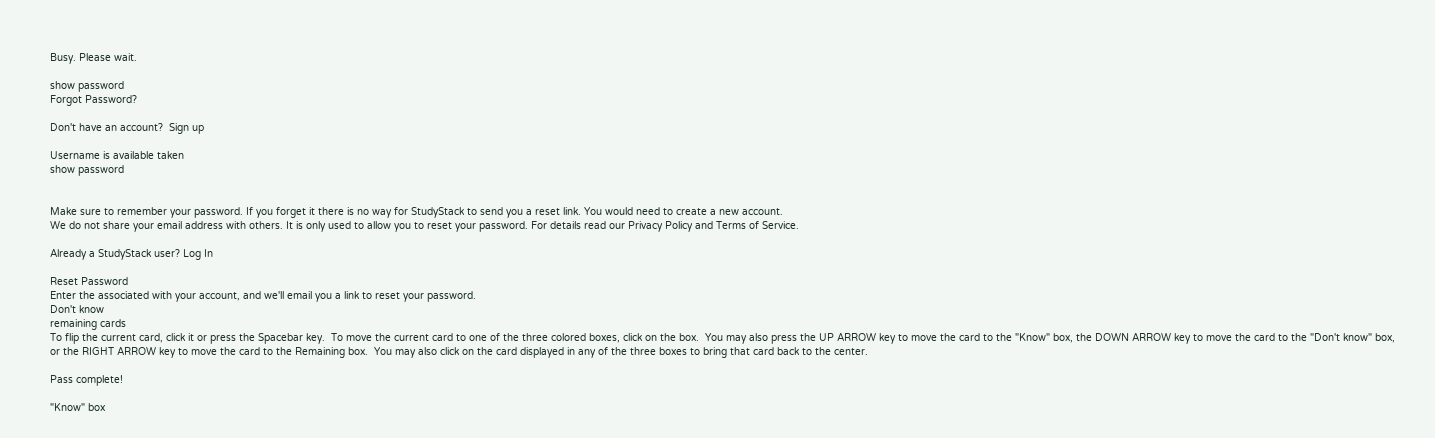Busy. Please wait.

show password
Forgot Password?

Don't have an account?  Sign up

Username is available taken
show password


Make sure to remember your password. If you forget it there is no way for StudyStack to send you a reset link. You would need to create a new account.
We do not share your email address with others. It is only used to allow you to reset your password. For details read our Privacy Policy and Terms of Service.

Already a StudyStack user? Log In

Reset Password
Enter the associated with your account, and we'll email you a link to reset your password.
Don't know
remaining cards
To flip the current card, click it or press the Spacebar key.  To move the current card to one of the three colored boxes, click on the box.  You may also press the UP ARROW key to move the card to the "Know" box, the DOWN ARROW key to move the card to the "Don't know" box, or the RIGHT ARROW key to move the card to the Remaining box.  You may also click on the card displayed in any of the three boxes to bring that card back to the center.

Pass complete!

"Know" box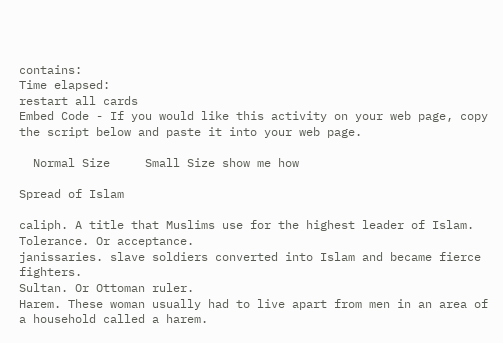contains:
Time elapsed:
restart all cards
Embed Code - If you would like this activity on your web page, copy the script below and paste it into your web page.

  Normal Size     Small Size show me how

Spread of Islam

caliph. A title that Muslims use for the highest leader of Islam.
Tolerance. Or acceptance.
janissaries. slave soldiers converted into Islam and became fierce fighters.
Sultan. Or Ottoman ruler.
Harem. These woman usually had to live apart from men in an area of a household called a harem.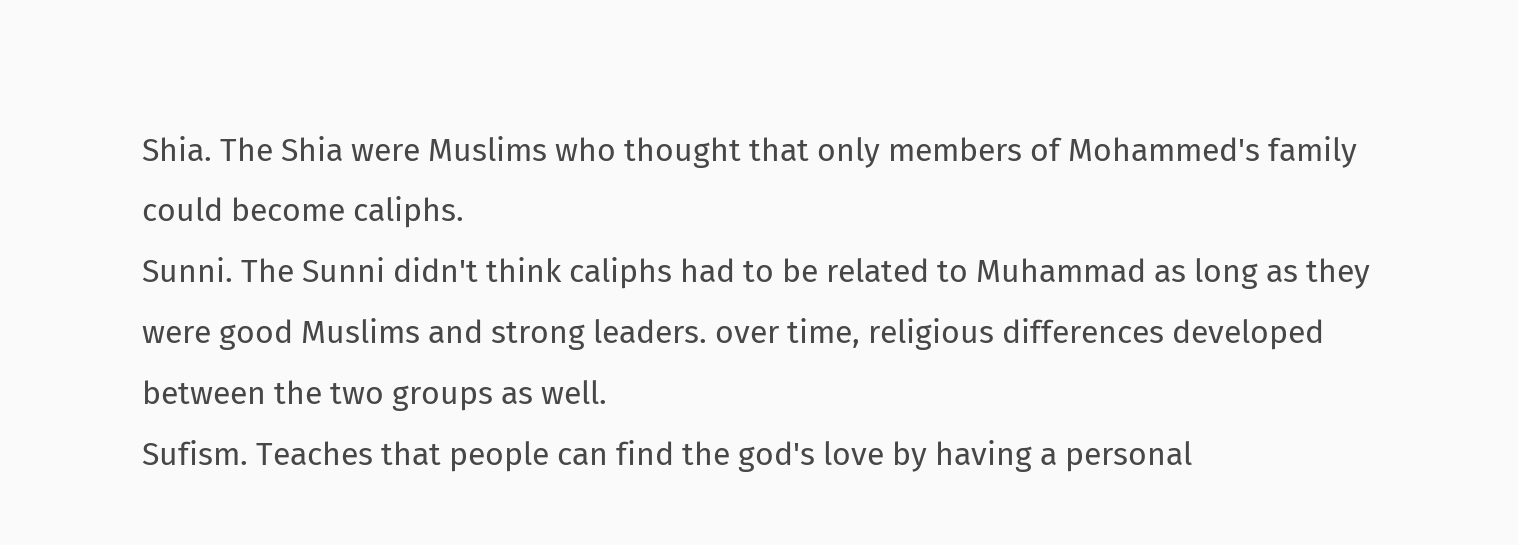Shia. The Shia were Muslims who thought that only members of Mohammed's family could become caliphs.
Sunni. The Sunni didn't think caliphs had to be related to Muhammad as long as they were good Muslims and strong leaders. over time, religious differences developed between the two groups as well.
Sufism. Teaches that people can find the god's love by having a personal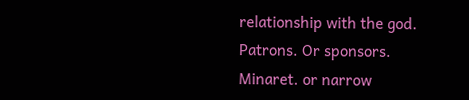relationship with the god.
Patrons. Or sponsors.
Minaret. or narrow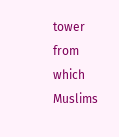tower from which Muslims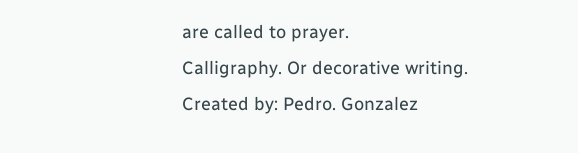are called to prayer.
Calligraphy. Or decorative writing.
Created by: Pedro. Gonzalez